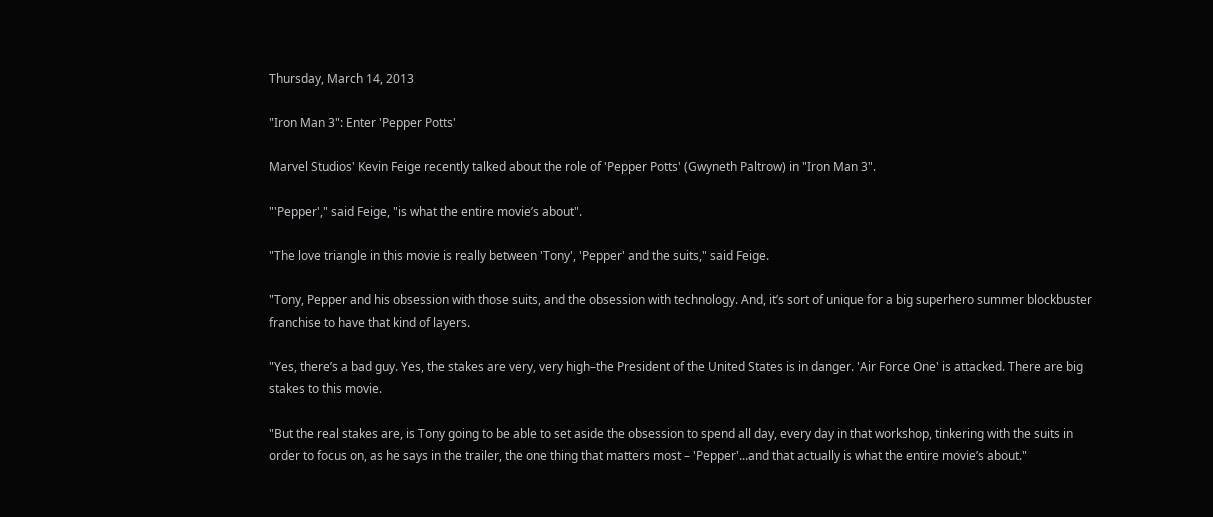Thursday, March 14, 2013

"Iron Man 3": Enter 'Pepper Potts'

Marvel Studios' Kevin Feige recently talked about the role of 'Pepper Potts' (Gwyneth Paltrow) in "Iron Man 3".

"'Pepper'," said Feige, "is what the entire movie’s about".

"The love triangle in this movie is really between 'Tony', 'Pepper' and the suits," said Feige.

"Tony, Pepper and his obsession with those suits, and the obsession with technology. And, it’s sort of unique for a big superhero summer blockbuster franchise to have that kind of layers.

"Yes, there’s a bad guy. Yes, the stakes are very, very high–the President of the United States is in danger. 'Air Force One' is attacked. There are big stakes to this movie.

"But the real stakes are, is Tony going to be able to set aside the obsession to spend all day, every day in that workshop, tinkering with the suits in order to focus on, as he says in the trailer, the one thing that matters most – 'Pepper'...and that actually is what the entire movie’s about."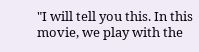"I will tell you this. In this movie, we play with the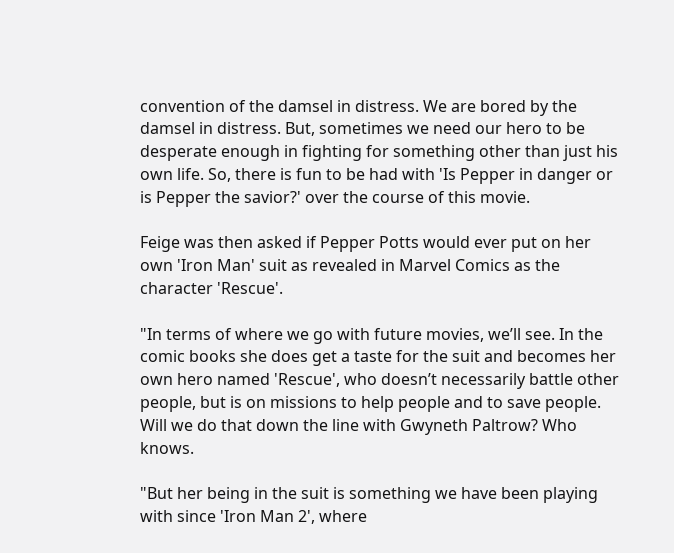convention of the damsel in distress. We are bored by the damsel in distress. But, sometimes we need our hero to be desperate enough in fighting for something other than just his own life. So, there is fun to be had with 'Is Pepper in danger or is Pepper the savior?' over the course of this movie.

Feige was then asked if Pepper Potts would ever put on her own 'Iron Man' suit as revealed in Marvel Comics as the character 'Rescue'.

"In terms of where we go with future movies, we’ll see. In the comic books she does get a taste for the suit and becomes her own hero named 'Rescue', who doesn’t necessarily battle other people, but is on missions to help people and to save people. Will we do that down the line with Gwyneth Paltrow? Who knows.

"But her being in the suit is something we have been playing with since 'Iron Man 2', where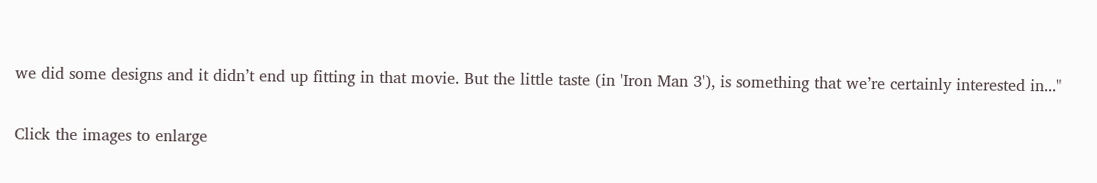we did some designs and it didn’t end up fitting in that movie. But the little taste (in 'Iron Man 3'), is something that we’re certainly interested in..."

Click the images to enlarge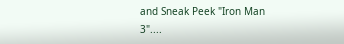and Sneak Peek "Iron Man 3"....